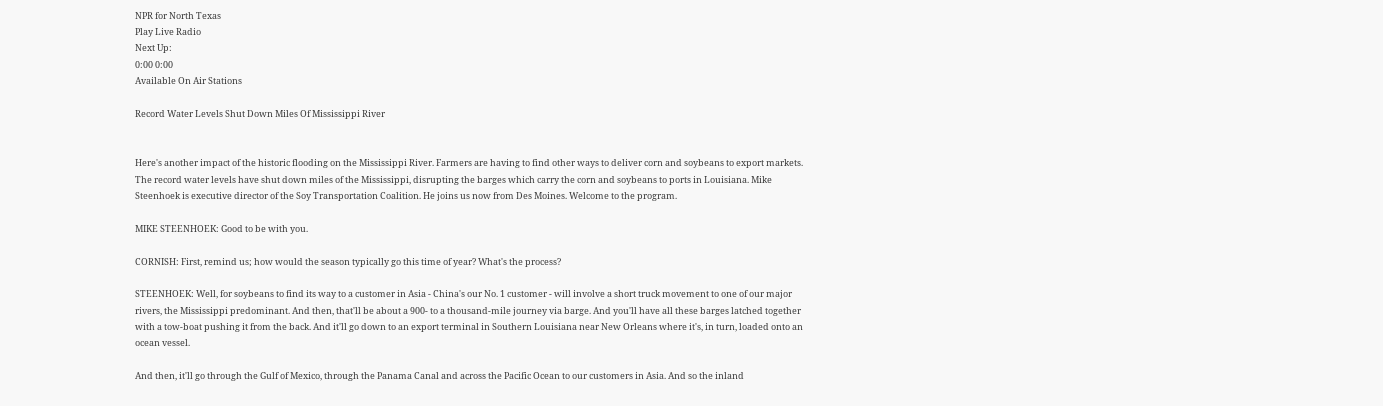NPR for North Texas
Play Live Radio
Next Up:
0:00 0:00
Available On Air Stations

Record Water Levels Shut Down Miles Of Mississippi River


Here's another impact of the historic flooding on the Mississippi River. Farmers are having to find other ways to deliver corn and soybeans to export markets. The record water levels have shut down miles of the Mississippi, disrupting the barges which carry the corn and soybeans to ports in Louisiana. Mike Steenhoek is executive director of the Soy Transportation Coalition. He joins us now from Des Moines. Welcome to the program.

MIKE STEENHOEK: Good to be with you.

CORNISH: First, remind us; how would the season typically go this time of year? What's the process?

STEENHOEK: Well, for soybeans to find its way to a customer in Asia - China's our No. 1 customer - will involve a short truck movement to one of our major rivers, the Mississippi predominant. And then, that'll be about a 900- to a thousand-mile journey via barge. And you'll have all these barges latched together with a tow-boat pushing it from the back. And it'll go down to an export terminal in Southern Louisiana near New Orleans where it's, in turn, loaded onto an ocean vessel.

And then, it'll go through the Gulf of Mexico, through the Panama Canal and across the Pacific Ocean to our customers in Asia. And so the inland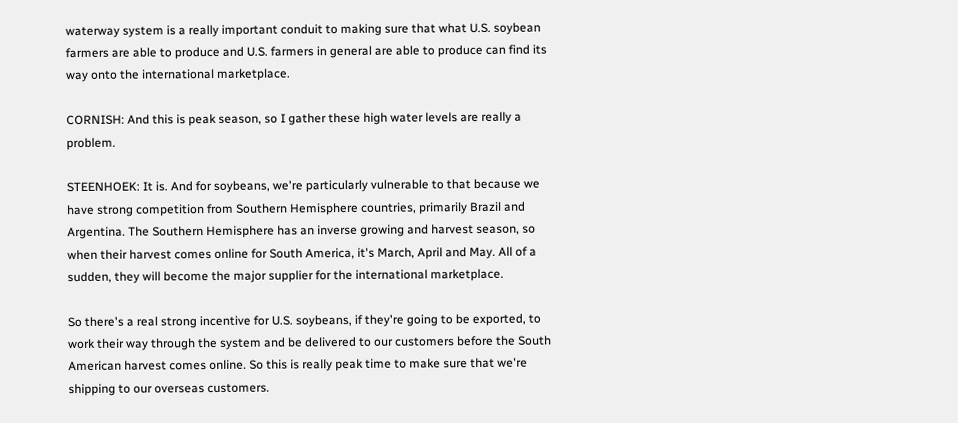waterway system is a really important conduit to making sure that what U.S. soybean farmers are able to produce and U.S. farmers in general are able to produce can find its way onto the international marketplace.

CORNISH: And this is peak season, so I gather these high water levels are really a problem.

STEENHOEK: It is. And for soybeans, we're particularly vulnerable to that because we have strong competition from Southern Hemisphere countries, primarily Brazil and Argentina. The Southern Hemisphere has an inverse growing and harvest season, so when their harvest comes online for South America, it's March, April and May. All of a sudden, they will become the major supplier for the international marketplace.

So there's a real strong incentive for U.S. soybeans, if they're going to be exported, to work their way through the system and be delivered to our customers before the South American harvest comes online. So this is really peak time to make sure that we're shipping to our overseas customers.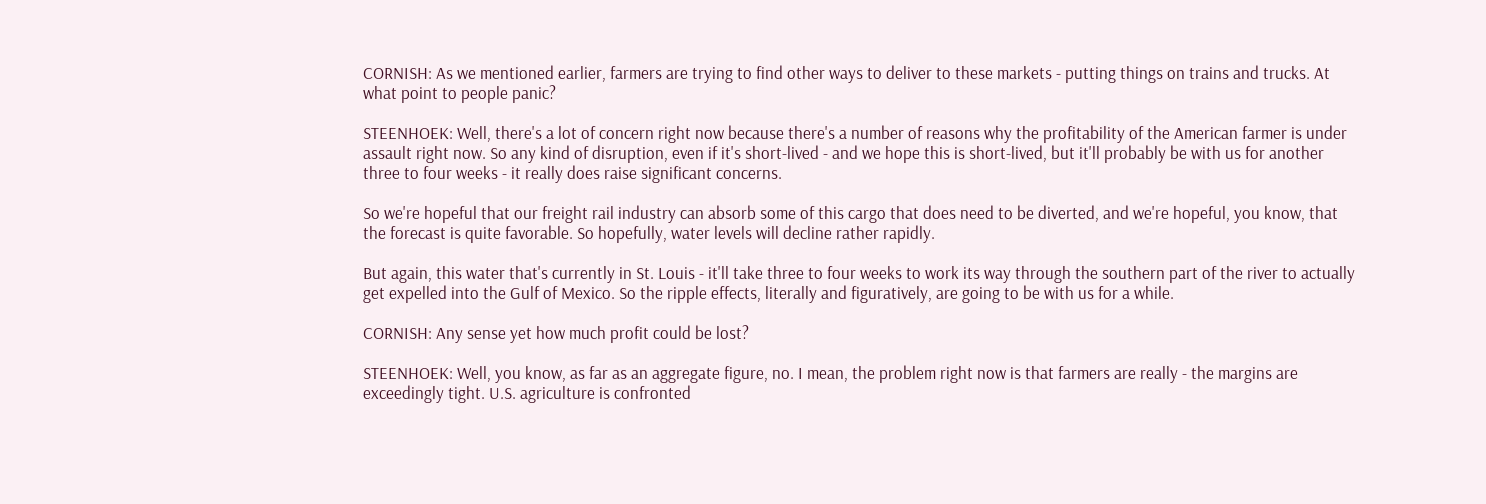CORNISH: As we mentioned earlier, farmers are trying to find other ways to deliver to these markets - putting things on trains and trucks. At what point to people panic?

STEENHOEK: Well, there's a lot of concern right now because there's a number of reasons why the profitability of the American farmer is under assault right now. So any kind of disruption, even if it's short-lived - and we hope this is short-lived, but it'll probably be with us for another three to four weeks - it really does raise significant concerns.

So we're hopeful that our freight rail industry can absorb some of this cargo that does need to be diverted, and we're hopeful, you know, that the forecast is quite favorable. So hopefully, water levels will decline rather rapidly.

But again, this water that's currently in St. Louis - it'll take three to four weeks to work its way through the southern part of the river to actually get expelled into the Gulf of Mexico. So the ripple effects, literally and figuratively, are going to be with us for a while.

CORNISH: Any sense yet how much profit could be lost?

STEENHOEK: Well, you know, as far as an aggregate figure, no. I mean, the problem right now is that farmers are really - the margins are exceedingly tight. U.S. agriculture is confronted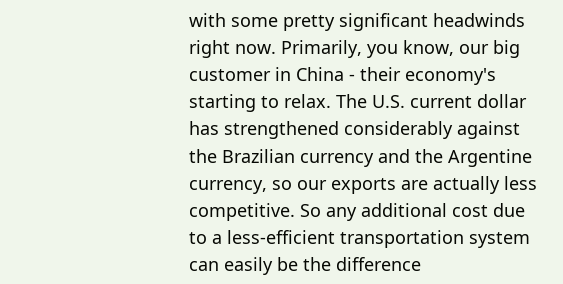with some pretty significant headwinds right now. Primarily, you know, our big customer in China - their economy's starting to relax. The U.S. current dollar has strengthened considerably against the Brazilian currency and the Argentine currency, so our exports are actually less competitive. So any additional cost due to a less-efficient transportation system can easily be the difference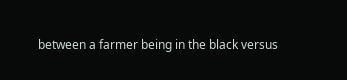between a farmer being in the black versus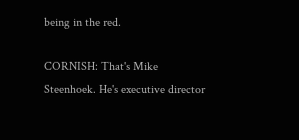being in the red.

CORNISH: That's Mike Steenhoek. He's executive director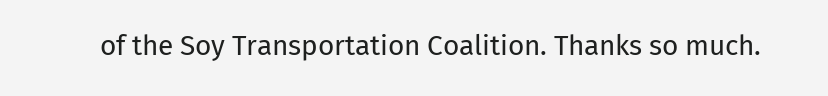of the Soy Transportation Coalition. Thanks so much.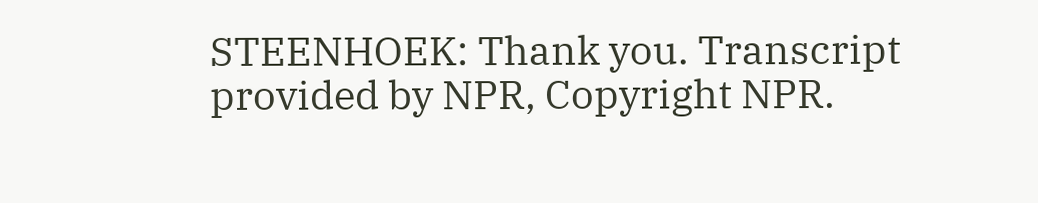STEENHOEK: Thank you. Transcript provided by NPR, Copyright NPR.